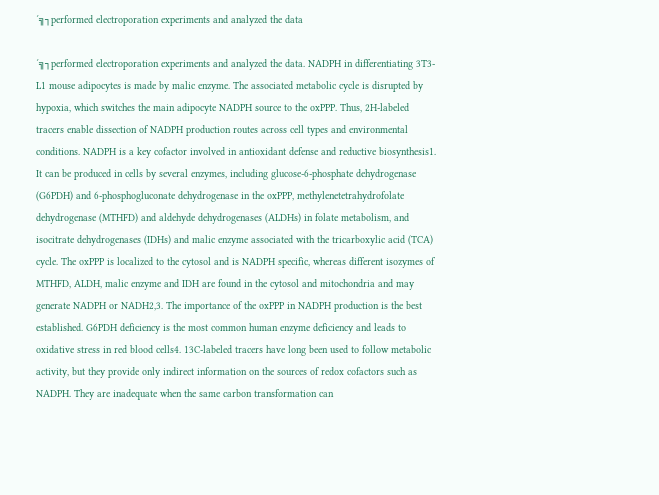´╗┐performed electroporation experiments and analyzed the data

´╗┐performed electroporation experiments and analyzed the data. NADPH in differentiating 3T3-L1 mouse adipocytes is made by malic enzyme. The associated metabolic cycle is disrupted by hypoxia, which switches the main adipocyte NADPH source to the oxPPP. Thus, 2H-labeled tracers enable dissection of NADPH production routes across cell types and environmental conditions. NADPH is a key cofactor involved in antioxidant defense and reductive biosynthesis1. It can be produced in cells by several enzymes, including glucose-6-phosphate dehydrogenase (G6PDH) and 6-phosphogluconate dehydrogenase in the oxPPP, methylenetetrahydrofolate dehydrogenase (MTHFD) and aldehyde dehydrogenases (ALDHs) in folate metabolism, and isocitrate dehydrogenases (IDHs) and malic enzyme associated with the tricarboxylic acid (TCA) cycle. The oxPPP is localized to the cytosol and is NADPH specific, whereas different isozymes of MTHFD, ALDH, malic enzyme and IDH are found in the cytosol and mitochondria and may generate NADPH or NADH2,3. The importance of the oxPPP in NADPH production is the best established. G6PDH deficiency is the most common human enzyme deficiency and leads to oxidative stress in red blood cells4. 13C-labeled tracers have long been used to follow metabolic activity, but they provide only indirect information on the sources of redox cofactors such as NADPH. They are inadequate when the same carbon transformation can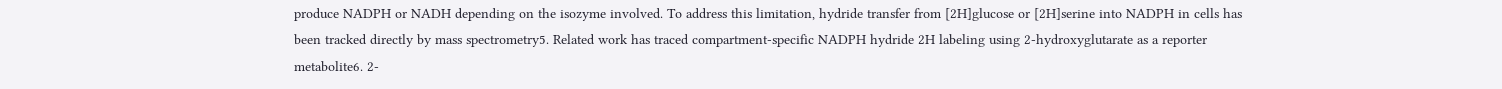produce NADPH or NADH depending on the isozyme involved. To address this limitation, hydride transfer from [2H]glucose or [2H]serine into NADPH in cells has been tracked directly by mass spectrometry5. Related work has traced compartment-specific NADPH hydride 2H labeling using 2-hydroxyglutarate as a reporter metabolite6. 2-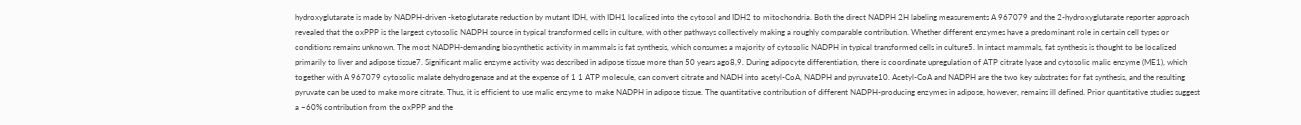hydroxyglutarate is made by NADPH-driven -ketoglutarate reduction by mutant IDH, with IDH1 localized into the cytosol and IDH2 to mitochondria. Both the direct NADPH 2H labeling measurements A 967079 and the 2-hydroxyglutarate reporter approach revealed that the oxPPP is the largest cytosolic NADPH source in typical transformed cells in culture, with other pathways collectively making a roughly comparable contribution. Whether different enzymes have a predominant role in certain cell types or conditions remains unknown. The most NADPH-demanding biosynthetic activity in mammals is fat synthesis, which consumes a majority of cytosolic NADPH in typical transformed cells in culture5. In intact mammals, fat synthesis is thought to be localized primarily to liver and adipose tissue7. Significant malic enzyme activity was described in adipose tissue more than 50 years ago8,9. During adipocyte differentiation, there is coordinate upregulation of ATP citrate lyase and cytosolic malic enzyme (ME1), which together with A 967079 cytosolic malate dehydrogenase and at the expense of 1 1 ATP molecule, can convert citrate and NADH into acetyl-CoA, NADPH and pyruvate10. Acetyl-CoA and NADPH are the two key substrates for fat synthesis, and the resulting pyruvate can be used to make more citrate. Thus, it is efficient to use malic enzyme to make NADPH in adipose tissue. The quantitative contribution of different NADPH-producing enzymes in adipose, however, remains ill defined. Prior quantitative studies suggest a ~60% contribution from the oxPPP and the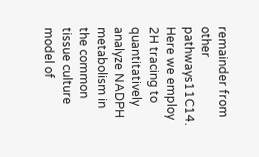remainder from other pathways11C14. Here we employ 2H tracing to quantitatively analyze NADPH metabolism in the common tissue culture model of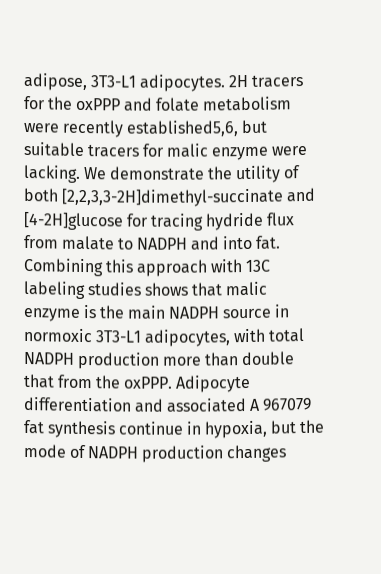adipose, 3T3-L1 adipocytes. 2H tracers for the oxPPP and folate metabolism were recently established5,6, but suitable tracers for malic enzyme were lacking. We demonstrate the utility of both [2,2,3,3-2H]dimethyl-succinate and [4-2H]glucose for tracing hydride flux from malate to NADPH and into fat. Combining this approach with 13C labeling studies shows that malic enzyme is the main NADPH source in normoxic 3T3-L1 adipocytes, with total NADPH production more than double that from the oxPPP. Adipocyte differentiation and associated A 967079 fat synthesis continue in hypoxia, but the mode of NADPH production changes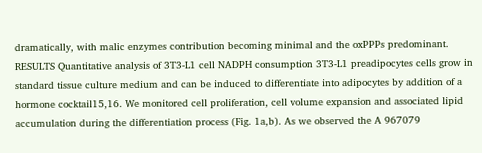dramatically, with malic enzymes contribution becoming minimal and the oxPPPs predominant. RESULTS Quantitative analysis of 3T3-L1 cell NADPH consumption 3T3-L1 preadipocytes cells grow in standard tissue culture medium and can be induced to differentiate into adipocytes by addition of a hormone cocktail15,16. We monitored cell proliferation, cell volume expansion and associated lipid accumulation during the differentiation process (Fig. 1a,b). As we observed the A 967079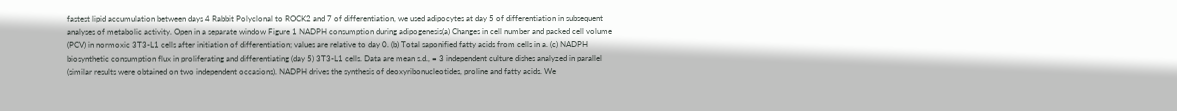fastest lipid accumulation between days 4 Rabbit Polyclonal to ROCK2 and 7 of differentiation, we used adipocytes at day 5 of differentiation in subsequent analyses of metabolic activity. Open in a separate window Figure 1 NADPH consumption during adipogenesis(a) Changes in cell number and packed cell volume (PCV) in normoxic 3T3-L1 cells after initiation of differentiation; values are relative to day 0. (b) Total saponified fatty acids from cells in a. (c) NADPH biosynthetic consumption flux in proliferating and differentiating (day 5) 3T3-L1 cells. Data are mean s.d., = 3 independent culture dishes analyzed in parallel (similar results were obtained on two independent occasions). NADPH drives the synthesis of deoxyribonucleotides, proline and fatty acids. We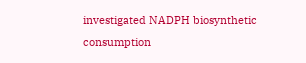investigated NADPH biosynthetic consumption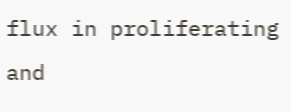flux in proliferating and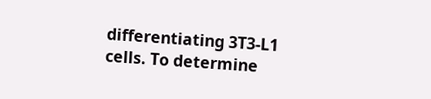differentiating 3T3-L1 cells. To determine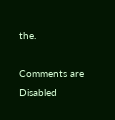the.

Comments are Disabled